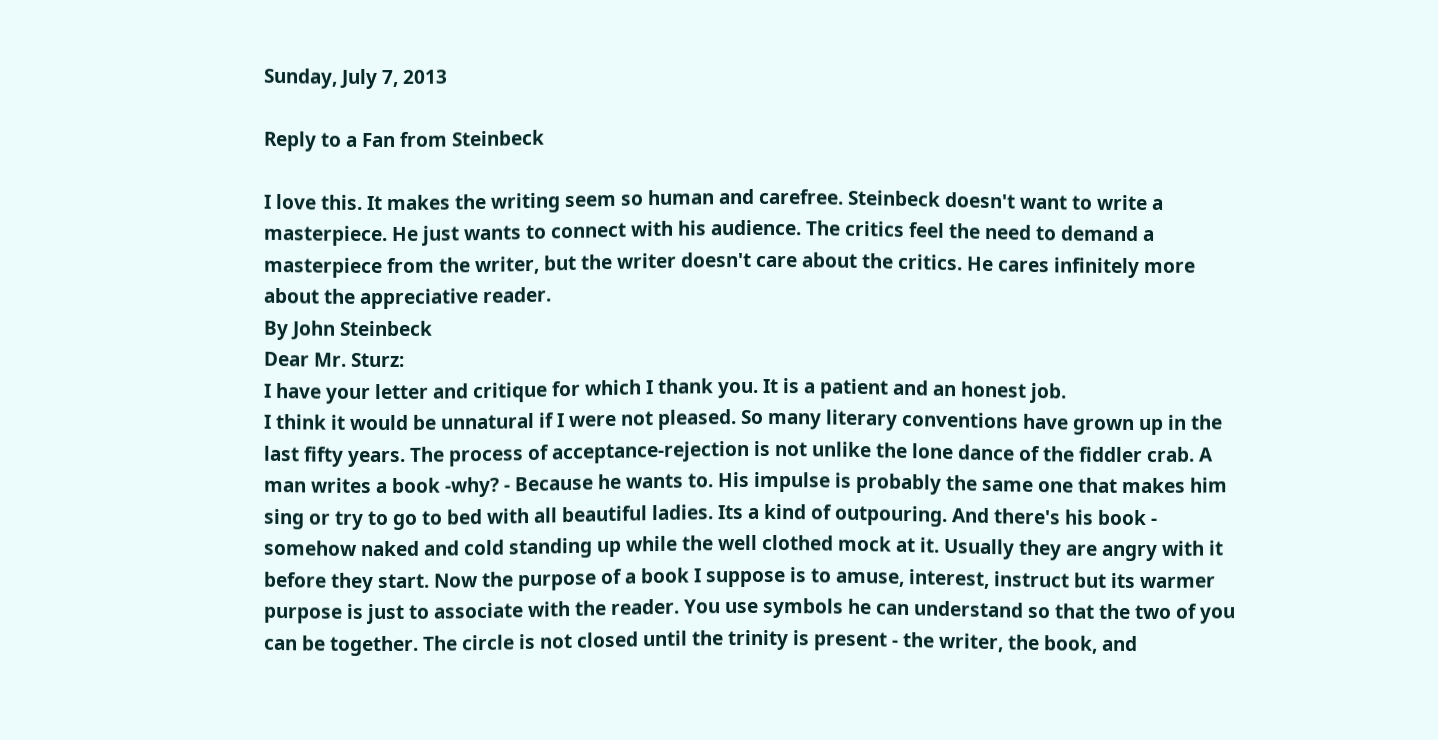Sunday, July 7, 2013

Reply to a Fan from Steinbeck

I love this. It makes the writing seem so human and carefree. Steinbeck doesn't want to write a masterpiece. He just wants to connect with his audience. The critics feel the need to demand a masterpiece from the writer, but the writer doesn't care about the critics. He cares infinitely more about the appreciative reader.
By John Steinbeck
Dear Mr. Sturz:
I have your letter and critique for which I thank you. It is a patient and an honest job.
I think it would be unnatural if I were not pleased. So many literary conventions have grown up in the last fifty years. The process of acceptance-rejection is not unlike the lone dance of the fiddler crab. A man writes a book -why? - Because he wants to. His impulse is probably the same one that makes him sing or try to go to bed with all beautiful ladies. Its a kind of outpouring. And there's his book - somehow naked and cold standing up while the well clothed mock at it. Usually they are angry with it before they start. Now the purpose of a book I suppose is to amuse, interest, instruct but its warmer purpose is just to associate with the reader. You use symbols he can understand so that the two of you can be together. The circle is not closed until the trinity is present - the writer, the book, and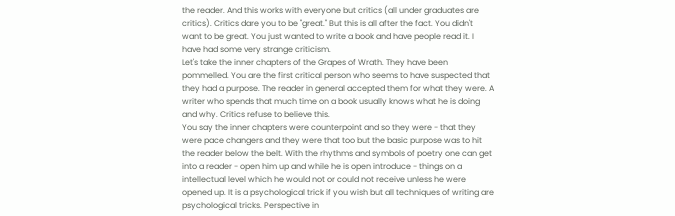the reader. And this works with everyone but critics (all under graduates are critics). Critics dare you to be ''great.'' But this is all after the fact. You didn't want to be great. You just wanted to write a book and have people read it. I have had some very strange criticism.
Let's take the inner chapters of the Grapes of Wrath. They have been pommelled. You are the first critical person who seems to have suspected that they had a purpose. The reader in general accepted them for what they were. A writer who spends that much time on a book usually knows what he is doing and why. Critics refuse to believe this.
You say the inner chapters were counterpoint and so they were - that they were pace changers and they were that too but the basic purpose was to hit the reader below the belt. With the rhythms and symbols of poetry one can get into a reader - open him up and while he is open introduce - things on a intellectual level which he would not or could not receive unless he were opened up. It is a psychological trick if you wish but all techniques of writing are psychological tricks. Perspective in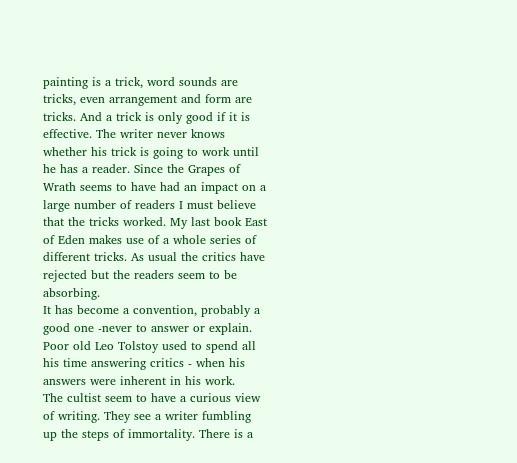painting is a trick, word sounds are tricks, even arrangement and form are tricks. And a trick is only good if it is effective. The writer never knows whether his trick is going to work until he has a reader. Since the Grapes of Wrath seems to have had an impact on a large number of readers I must believe that the tricks worked. My last book East of Eden makes use of a whole series of different tricks. As usual the critics have rejected but the readers seem to be absorbing.
It has become a convention, probably a good one -never to answer or explain. Poor old Leo Tolstoy used to spend all his time answering critics - when his answers were inherent in his work.
The cultist seem to have a curious view of writing. They see a writer fumbling up the steps of immortality. There is a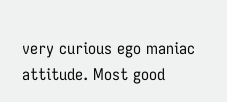very curious ego maniac attitude. Most good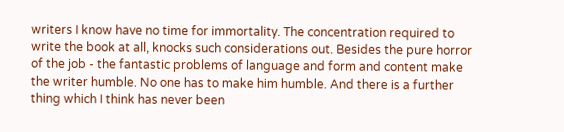writers I know have no time for immortality. The concentration required to write the book at all, knocks such considerations out. Besides the pure horror of the job - the fantastic problems of language and form and content make the writer humble. No one has to make him humble. And there is a further thing which I think has never been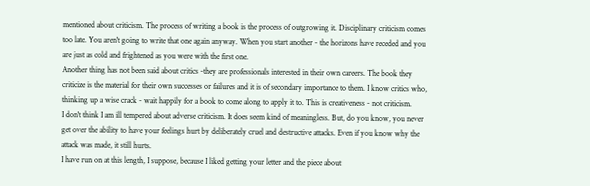mentioned about criticism. The process of writing a book is the process of outgrowing it. Disciplinary criticism comes too late. You aren't going to write that one again anyway. When you start another - the horizons have receded and you are just as cold and frightened as you were with the first one.
Another thing has not been said about critics -they are professionals interested in their own careers. The book they criticize is the material for their own successes or failures and it is of secondary importance to them. I know critics who, thinking up a wise crack - wait happily for a book to come along to apply it to. This is creativeness - not criticism.
I don't think I am ill tempered about adverse criticism. It does seem kind of meaningless. But, do you know, you never get over the ability to have your feelings hurt by deliberately cruel and destructive attacks. Even if you know why the attack was made, it still hurts.
I have run on at this length, I suppose, because I liked getting your letter and the piece about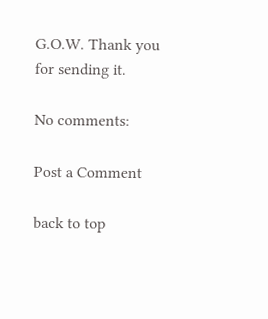G.O.W. Thank you for sending it.

No comments:

Post a Comment

back to top